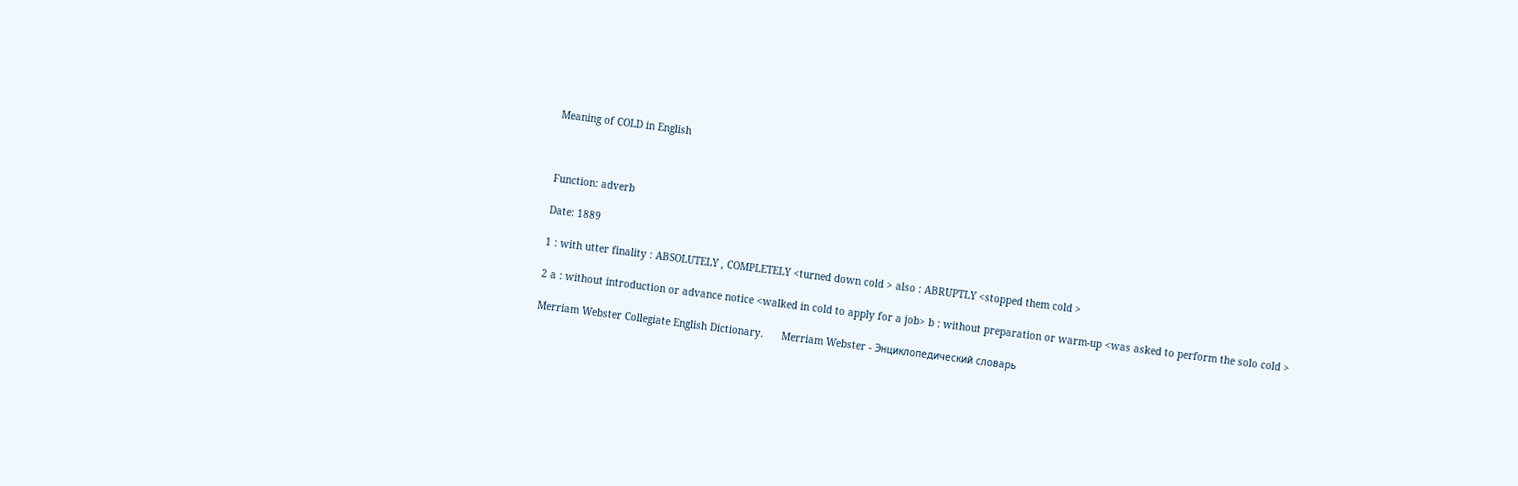Meaning of COLD in English



Function: adverb

Date: 1889

1 : with utter finality : ABSOLUTELY , COMPLETELY <turned down cold > also : ABRUPTLY <stopped them cold >

2 a : without introduction or advance notice <walked in cold to apply for a job> b : without preparation or warm-up <was asked to perform the solo cold >

Merriam Webster Collegiate English Dictionary.      Merriam Webster - Энциклопедический словарь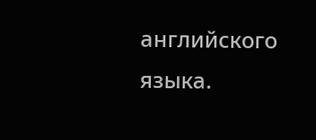английского языка.